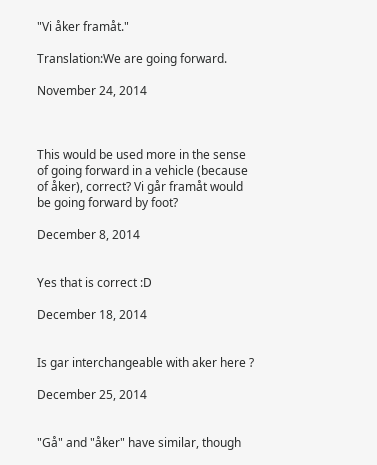"Vi åker framåt."

Translation:We are going forward.

November 24, 2014



This would be used more in the sense of going forward in a vehicle (because of åker), correct? Vi går framåt would be going forward by foot?

December 8, 2014


Yes that is correct :D

December 18, 2014


Is gar interchangeable with aker here ?

December 25, 2014


"Gå" and "åker" have similar, though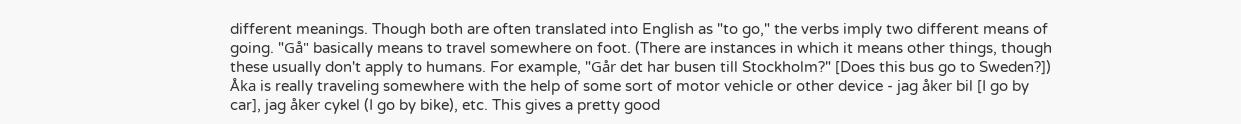different meanings. Though both are often translated into English as "to go," the verbs imply two different means of going. "Gå" basically means to travel somewhere on foot. (There are instances in which it means other things, though these usually don't apply to humans. For example, "Går det har busen till Stockholm?" [Does this bus go to Sweden?]) Åka is really traveling somewhere with the help of some sort of motor vehicle or other device - jag åker bil [I go by car], jag åker cykel (I go by bike), etc. This gives a pretty good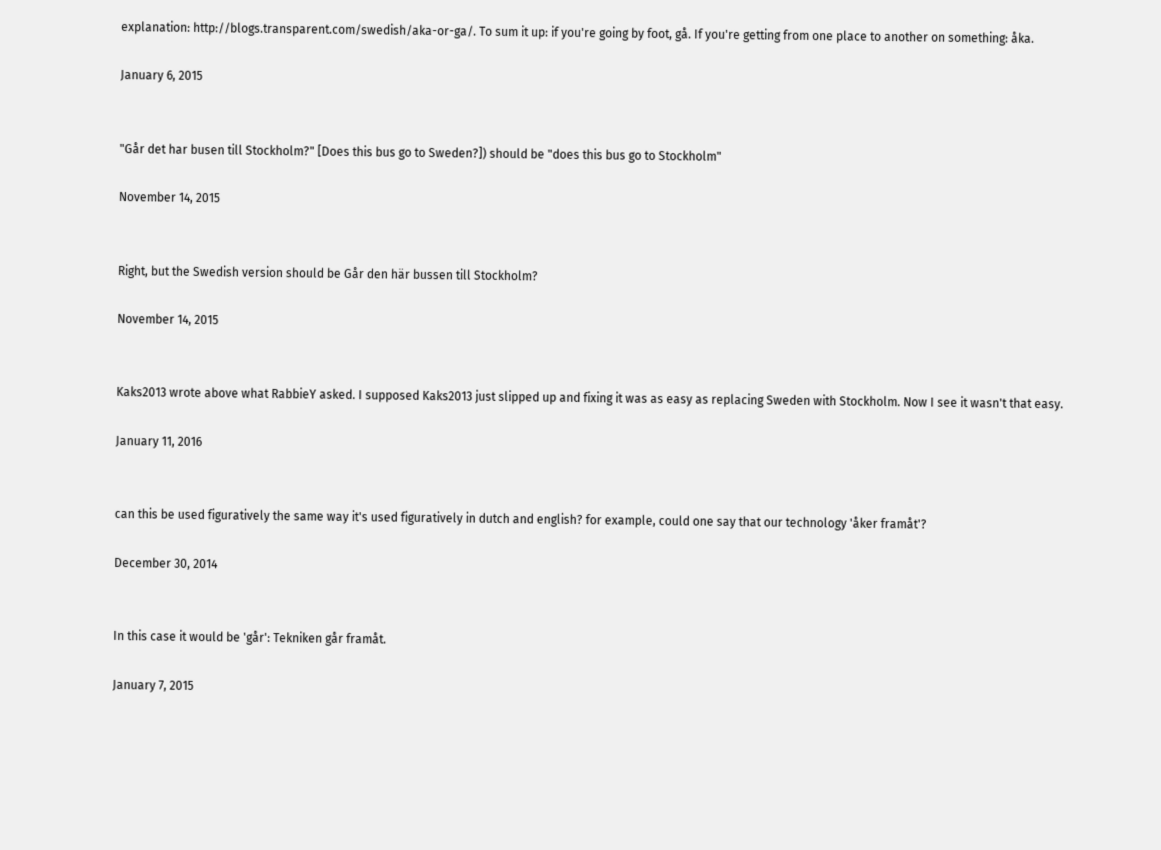explanation: http://blogs.transparent.com/swedish/aka-or-ga/. To sum it up: if you're going by foot, gå. If you're getting from one place to another on something: åka.

January 6, 2015


"Går det har busen till Stockholm?" [Does this bus go to Sweden?]) should be "does this bus go to Stockholm"

November 14, 2015


Right, but the Swedish version should be Går den här bussen till Stockholm?

November 14, 2015


Kaks2013 wrote above what RabbieY asked. I supposed Kaks2013 just slipped up and fixing it was as easy as replacing Sweden with Stockholm. Now I see it wasn't that easy.

January 11, 2016


can this be used figuratively the same way it's used figuratively in dutch and english? for example, could one say that our technology 'åker framåt'?

December 30, 2014


In this case it would be 'går': Tekniken går framåt.

January 7, 2015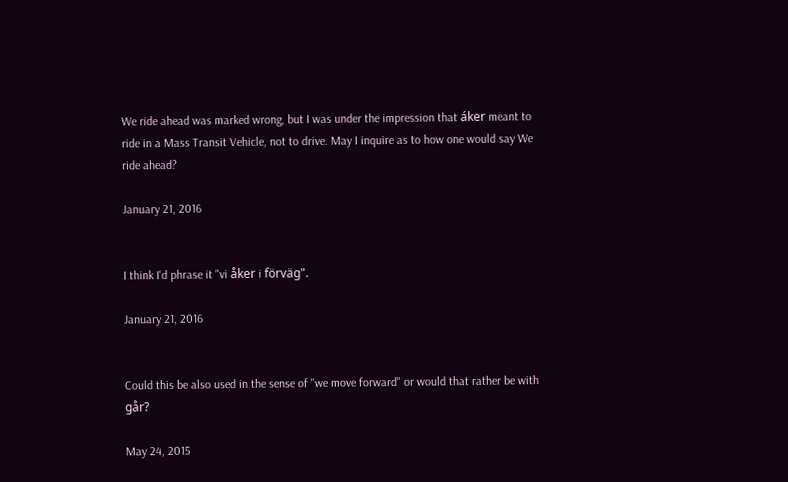We ride ahead was marked wrong, but I was under the impression that áker meant to ride in a Mass Transit Vehicle, not to drive. May I inquire as to how one would say We ride ahead?

January 21, 2016


I think I'd phrase it "vi åker i förväg".

January 21, 2016


Could this be also used in the sense of "we move forward" or would that rather be with går?

May 24, 2015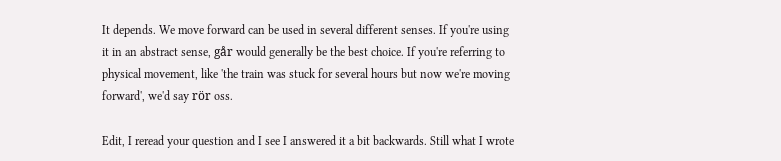It depends. We move forward can be used in several different senses. If you're using it in an abstract sense, går would generally be the best choice. If you're referring to physical movement, like 'the train was stuck for several hours but now we're moving forward', we'd say rör oss.

Edit, I reread your question and I see I answered it a bit backwards. Still what I wrote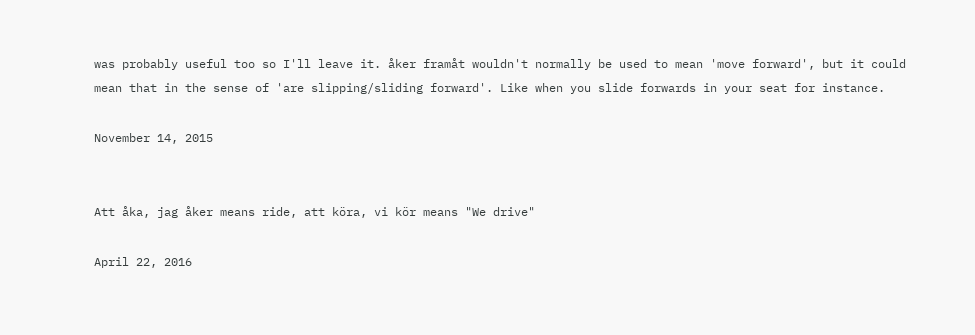was probably useful too so I'll leave it. åker framåt wouldn't normally be used to mean 'move forward', but it could mean that in the sense of 'are slipping/sliding forward'. Like when you slide forwards in your seat for instance.

November 14, 2015


Att åka, jag åker means ride, att köra, vi kör means "We drive"

April 22, 2016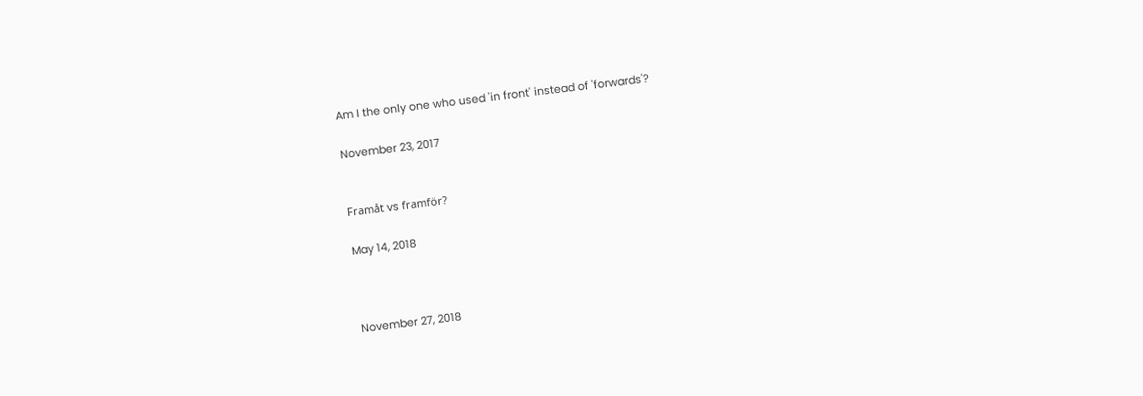Am I the only one who used 'in front' instead of 'forwards'?

November 23, 2017


Framåt vs framför?

May 14, 2018



November 27, 2018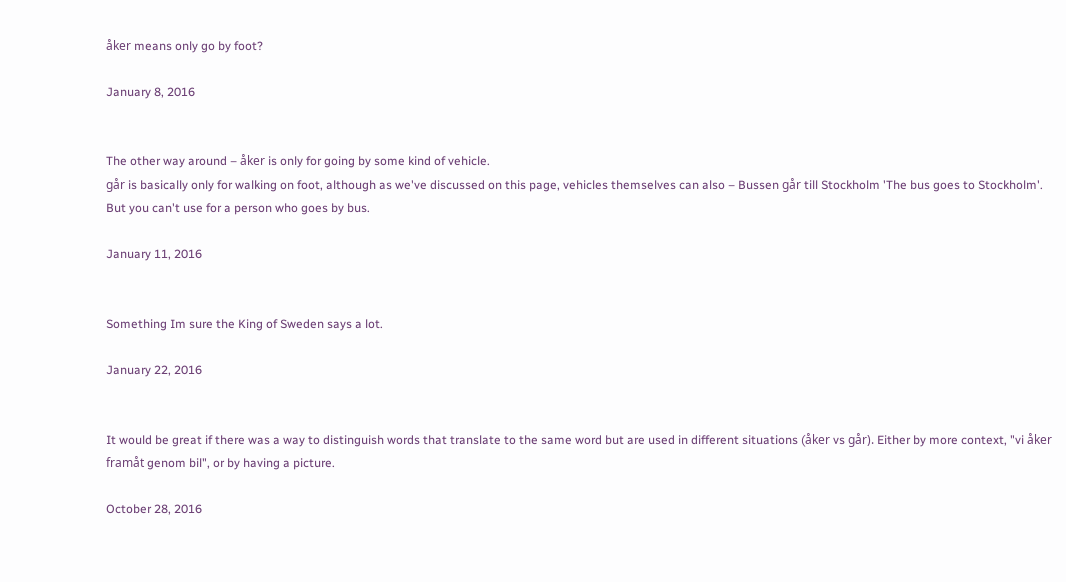åker means only go by foot?

January 8, 2016


The other way around – åker is only for going by some kind of vehicle.
går is basically only for walking on foot, although as we've discussed on this page, vehicles themselves can also – Bussen går till Stockholm 'The bus goes to Stockholm'. But you can't use for a person who goes by bus.

January 11, 2016


Something Im sure the King of Sweden says a lot.

January 22, 2016


It would be great if there was a way to distinguish words that translate to the same word but are used in different situations (åker vs går). Either by more context, "vi åker framåt genom bil", or by having a picture.

October 28, 2016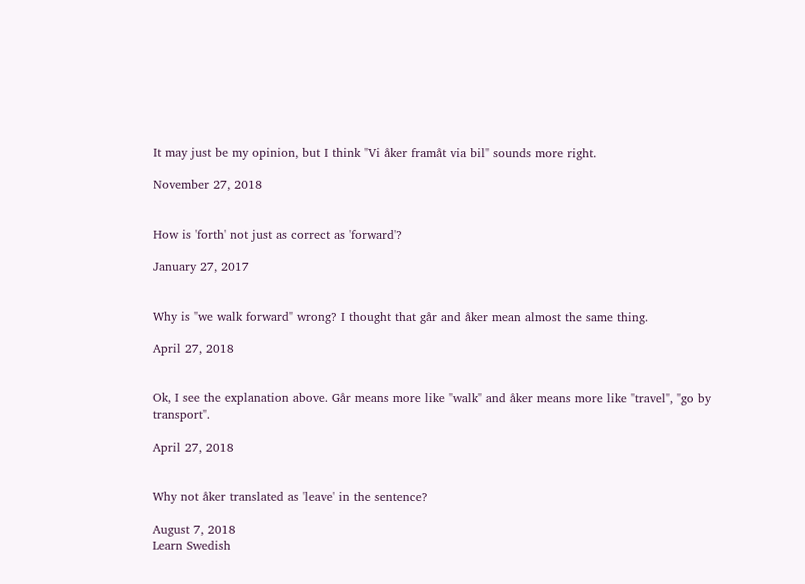It may just be my opinion, but I think "Vi åker framåt via bil" sounds more right.

November 27, 2018


How is 'forth' not just as correct as 'forward'?

January 27, 2017


Why is "we walk forward" wrong? I thought that går and åker mean almost the same thing.

April 27, 2018


Ok, I see the explanation above. Går means more like "walk" and åker means more like "travel", "go by transport".

April 27, 2018


Why not åker translated as 'leave' in the sentence?

August 7, 2018
Learn Swedish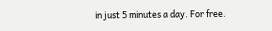in just 5 minutes a day. For free.